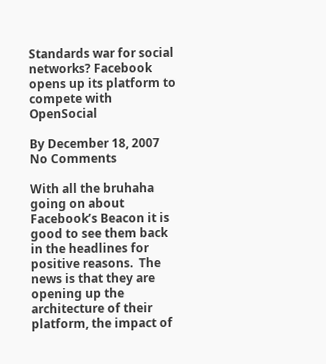Standards war for social networks? Facebook opens up its platform to compete with OpenSocial

By December 18, 2007 No Comments

With all the bruhaha going on about Facebook’s Beacon it is good to see them back in the headlines for positive reasons.  The news is that they are opening up the architecture of their platform, the impact of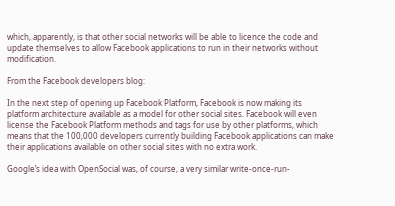which, apparently, is that other social networks will be able to licence the code and update themselves to allow Facebook applications to run in their networks without modification.

From the Facebook developers blog:

In the next step of opening up Facebook Platform, Facebook is now making its platform architecture available as a model for other social sites. Facebook will even license the Facebook Platform methods and tags for use by other platforms, which means that the 100,000 developers currently building Facebook applications can make their applications available on other social sites with no extra work.

Google’s idea with OpenSocial was, of course, a very similar write-once-run-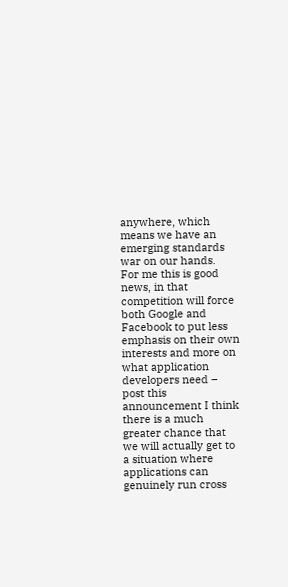anywhere, which means we have an emerging standards war on our hands.  For me this is good news, in that competition will force both Google and Facebook to put less emphasis on their own interests and more on what application developers need – post this announcement I think there is a much greater chance that we will actually get to a situation where applications can genuinely run cross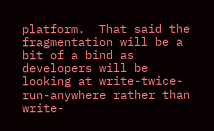platform.  That said the fragmentation will be a bit of a bind as developers will be looking at write-twice-run-anywhere rather than write-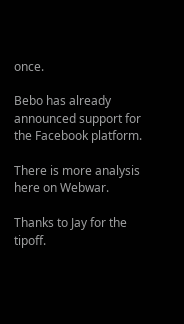once.

Bebo has already announced support for the Facebook platform.

There is more analysis here on Webwar.

Thanks to Jay for the tipoff.